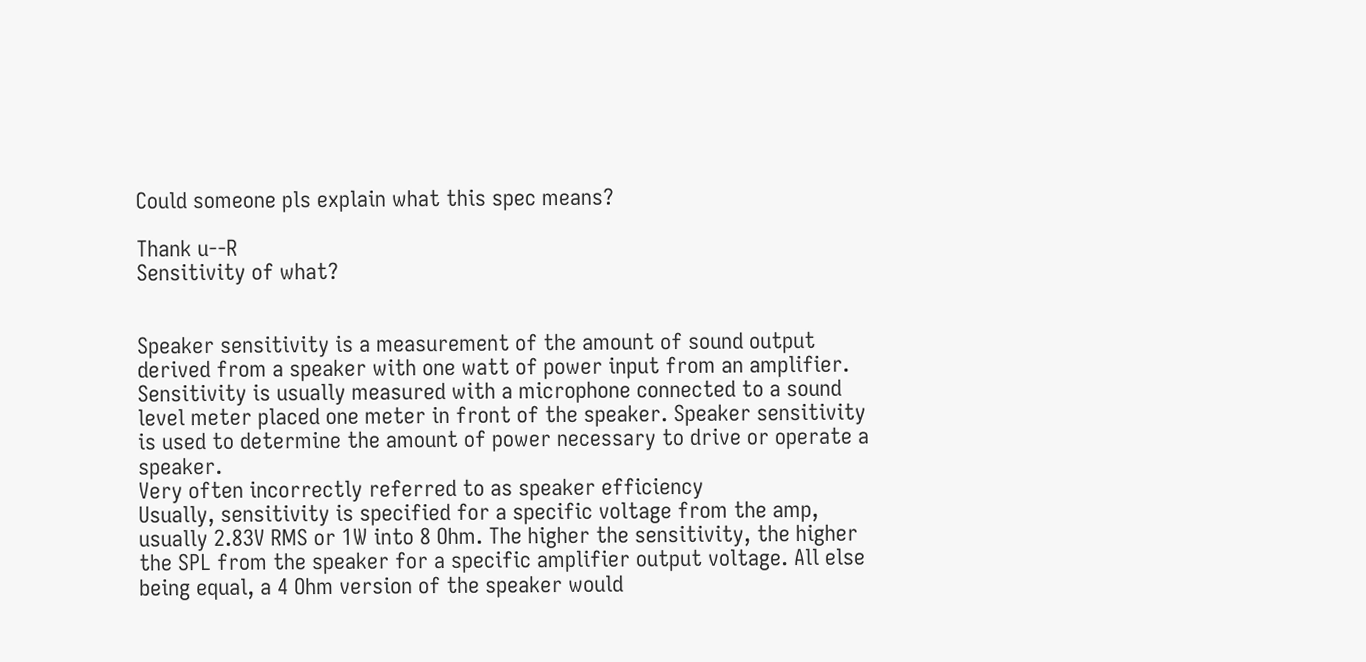Could someone pls explain what this spec means?

Thank u--R
Sensitivity of what?


Speaker sensitivity is a measurement of the amount of sound output derived from a speaker with one watt of power input from an amplifier. Sensitivity is usually measured with a microphone connected to a sound level meter placed one meter in front of the speaker. Speaker sensitivity is used to determine the amount of power necessary to drive or operate a speaker.
Very often incorrectly referred to as speaker efficiency
Usually, sensitivity is specified for a specific voltage from the amp, usually 2.83V RMS or 1W into 8 Ohm. The higher the sensitivity, the higher the SPL from the speaker for a specific amplifier output voltage. All else being equal, a 4 Ohm version of the speaker would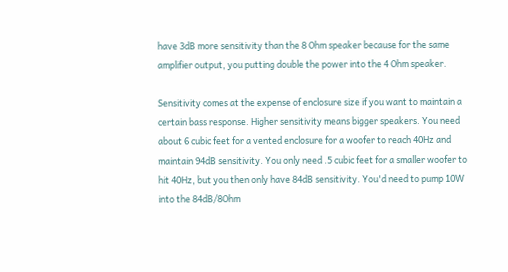have 3dB more sensitivity than the 8 Ohm speaker because for the same amplifier output, you putting double the power into the 4 Ohm speaker.

Sensitivity comes at the expense of enclosure size if you want to maintain a certain bass response. Higher sensitivity means bigger speakers. You need about 6 cubic feet for a vented enclosure for a woofer to reach 40Hz and maintain 94dB sensitivity. You only need .5 cubic feet for a smaller woofer to hit 40Hz, but you then only have 84dB sensitivity. You'd need to pump 10W into the 84dB/8Ohm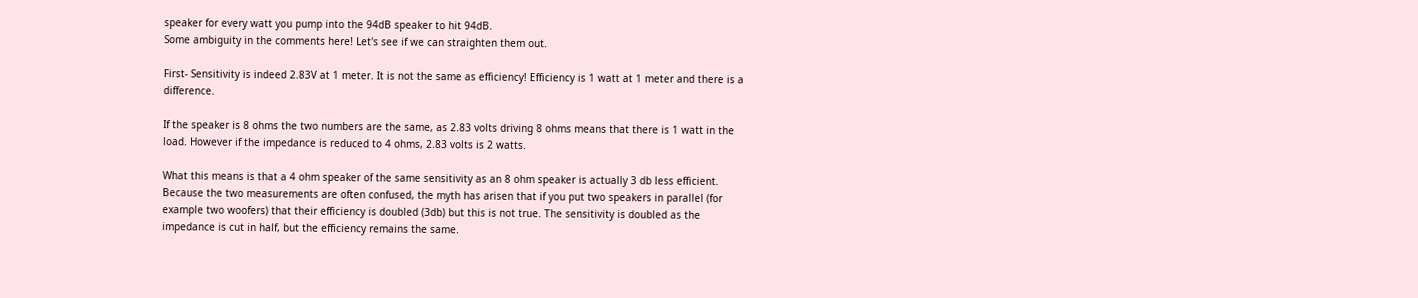speaker for every watt you pump into the 94dB speaker to hit 94dB.
Some ambiguity in the comments here! Let's see if we can straighten them out.

First- Sensitivity is indeed 2.83V at 1 meter. It is not the same as efficiency! Efficiency is 1 watt at 1 meter and there is a difference.

If the speaker is 8 ohms the two numbers are the same, as 2.83 volts driving 8 ohms means that there is 1 watt in the load. However if the impedance is reduced to 4 ohms, 2.83 volts is 2 watts.

What this means is that a 4 ohm speaker of the same sensitivity as an 8 ohm speaker is actually 3 db less efficient. Because the two measurements are often confused, the myth has arisen that if you put two speakers in parallel (for example two woofers) that their efficiency is doubled (3db) but this is not true. The sensitivity is doubled as the impedance is cut in half, but the efficiency remains the same.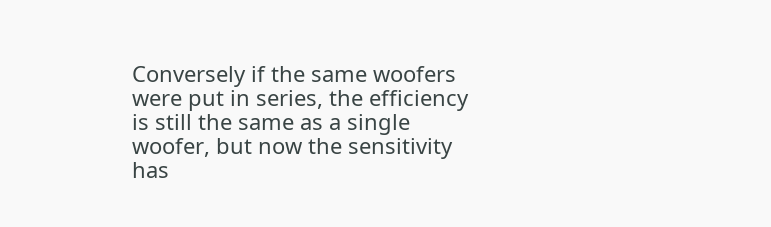Conversely if the same woofers were put in series, the efficiency is still the same as a single woofer, but now the sensitivity has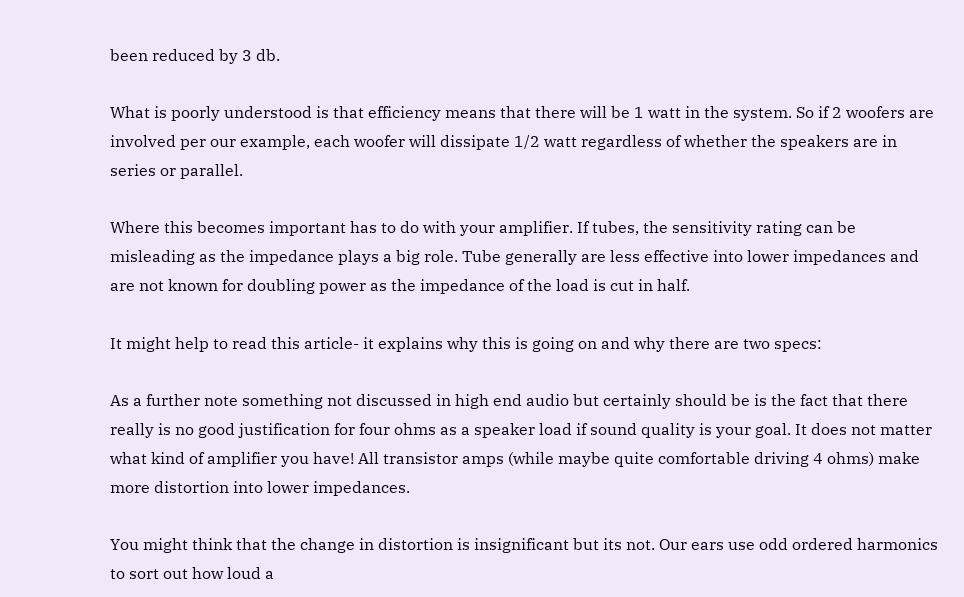been reduced by 3 db.

What is poorly understood is that efficiency means that there will be 1 watt in the system. So if 2 woofers are involved per our example, each woofer will dissipate 1/2 watt regardless of whether the speakers are in series or parallel.

Where this becomes important has to do with your amplifier. If tubes, the sensitivity rating can be misleading as the impedance plays a big role. Tube generally are less effective into lower impedances and are not known for doubling power as the impedance of the load is cut in half.

It might help to read this article- it explains why this is going on and why there are two specs:

As a further note something not discussed in high end audio but certainly should be is the fact that there really is no good justification for four ohms as a speaker load if sound quality is your goal. It does not matter what kind of amplifier you have! All transistor amps (while maybe quite comfortable driving 4 ohms) make more distortion into lower impedances.

You might think that the change in distortion is insignificant but its not. Our ears use odd ordered harmonics to sort out how loud a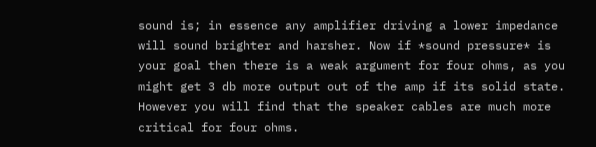sound is; in essence any amplifier driving a lower impedance will sound brighter and harsher. Now if *sound pressure* is your goal then there is a weak argument for four ohms, as you might get 3 db more output out of the amp if its solid state. However you will find that the speaker cables are much more critical for four ohms.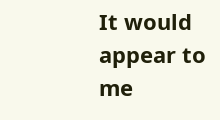It would appear to me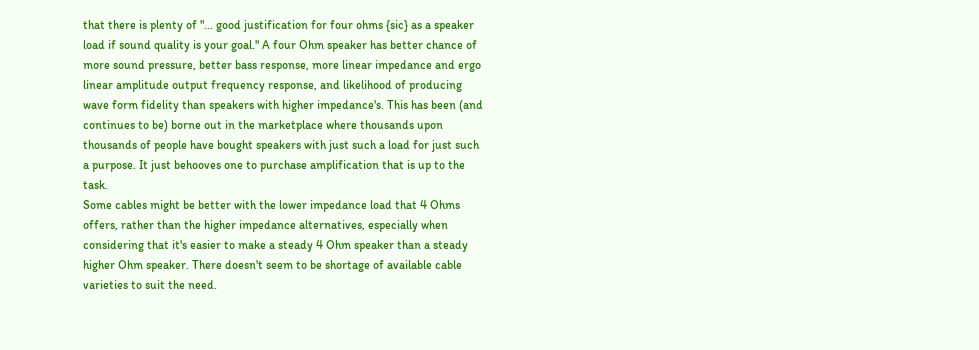that there is plenty of "... good justification for four ohms {sic} as a speaker load if sound quality is your goal." A four Ohm speaker has better chance of more sound pressure, better bass response, more linear impedance and ergo linear amplitude output frequency response, and likelihood of producing wave form fidelity than speakers with higher impedance's. This has been (and continues to be) borne out in the marketplace where thousands upon thousands of people have bought speakers with just such a load for just such a purpose. It just behooves one to purchase amplification that is up to the task.
Some cables might be better with the lower impedance load that 4 Ohms offers, rather than the higher impedance alternatives, especially when considering that it's easier to make a steady 4 Ohm speaker than a steady higher Ohm speaker. There doesn't seem to be shortage of available cable varieties to suit the need.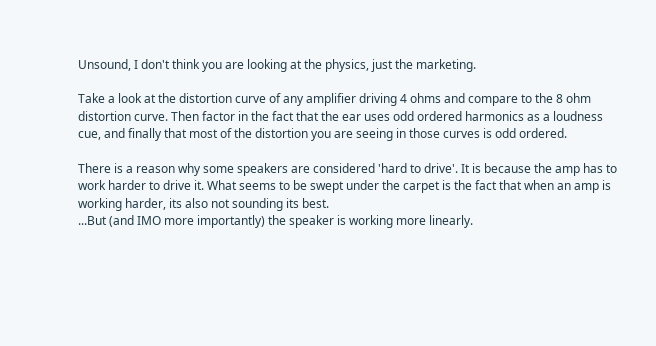Unsound, I don't think you are looking at the physics, just the marketing.

Take a look at the distortion curve of any amplifier driving 4 ohms and compare to the 8 ohm distortion curve. Then factor in the fact that the ear uses odd ordered harmonics as a loudness cue, and finally that most of the distortion you are seeing in those curves is odd ordered.

There is a reason why some speakers are considered 'hard to drive'. It is because the amp has to work harder to drive it. What seems to be swept under the carpet is the fact that when an amp is working harder, its also not sounding its best.
...But (and IMO more importantly) the speaker is working more linearly.